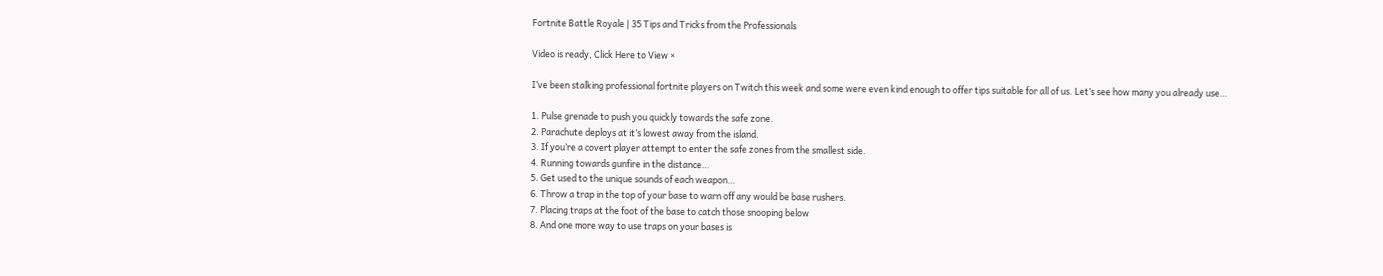Fortnite Battle Royale | 35 Tips and Tricks from the Professionals

Video is ready, Click Here to View ×

I’ve been stalking professional fortnite players on Twitch this week and some were even kind enough to offer tips suitable for all of us. Let’s see how many you already use…

1. Pulse grenade to push you quickly towards the safe zone.
2. Parachute deploys at it’s lowest away from the island.
3. If you’re a covert player attempt to enter the safe zones from the smallest side.
4. Running towards gunfire in the distance…
5. Get used to the unique sounds of each weapon…
6. Throw a trap in the top of your base to warn off any would be base rushers.
7. Placing traps at the foot of the base to catch those snooping below
8. And one more way to use traps on your bases is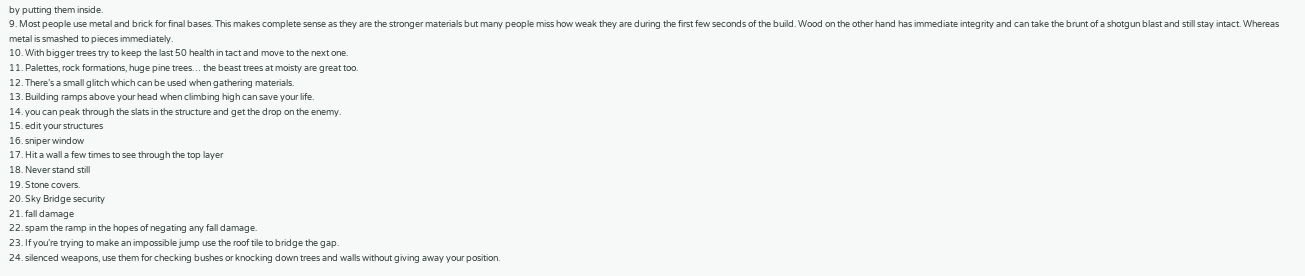by putting them inside.
9. Most people use metal and brick for final bases. This makes complete sense as they are the stronger materials but many people miss how weak they are during the first few seconds of the build. Wood on the other hand has immediate integrity and can take the brunt of a shotgun blast and still stay intact. Whereas metal is smashed to pieces immediately.
10. With bigger trees try to keep the last 50 health in tact and move to the next one.
11. Palettes, rock formations, huge pine trees… the beast trees at moisty are great too.
12. There’s a small glitch which can be used when gathering materials.
13. Building ramps above your head when climbing high can save your life.
14. you can peak through the slats in the structure and get the drop on the enemy.
15. edit your structures
16. sniper window
17. Hit a wall a few times to see through the top layer
18. Never stand still
19. Stone covers.
20. Sky Bridge security
21. fall damage
22. spam the ramp in the hopes of negating any fall damage.
23. If you’re trying to make an impossible jump use the roof tile to bridge the gap.
24. silenced weapons, use them for checking bushes or knocking down trees and walls without giving away your position.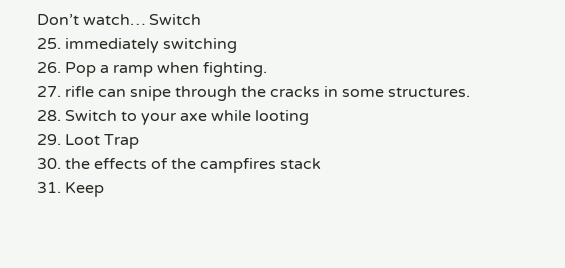Don’t watch… Switch
25. immediately switching
26. Pop a ramp when fighting.
27. rifle can snipe through the cracks in some structures.
28. Switch to your axe while looting
29. Loot Trap
30. the effects of the campfires stack
31. Keep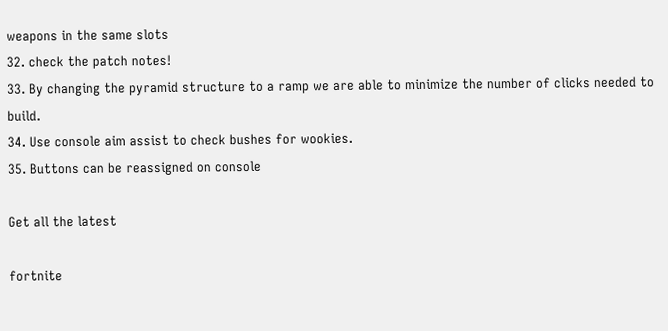weapons in the same slots
32. check the patch notes!
33. By changing the pyramid structure to a ramp we are able to minimize the number of clicks needed to build.
34. Use console aim assist to check bushes for wookies.
35. Buttons can be reassigned on console

Get all the latest

fortnite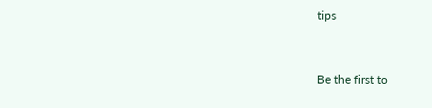tips


Be the first to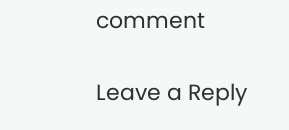comment

Leave a Reply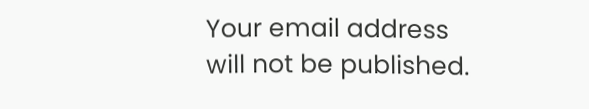Your email address will not be published.